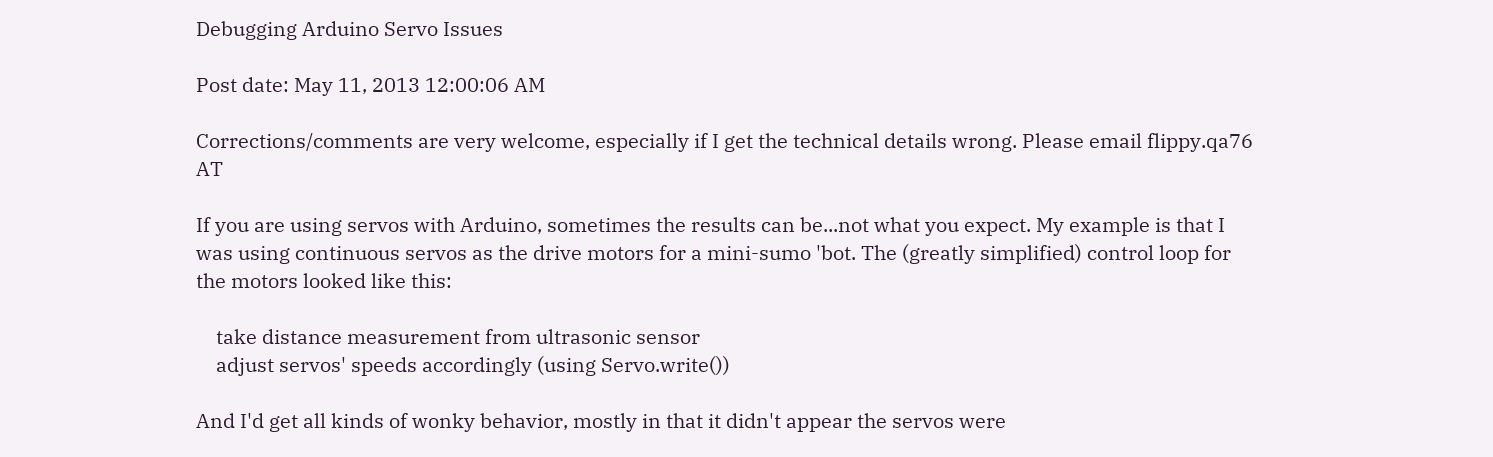Debugging Arduino Servo Issues

Post date: May 11, 2013 12:00:06 AM

Corrections/comments are very welcome, especially if I get the technical details wrong. Please email flippy.qa76 AT

If you are using servos with Arduino, sometimes the results can be...not what you expect. My example is that I was using continuous servos as the drive motors for a mini-sumo 'bot. The (greatly simplified) control loop for the motors looked like this:

    take distance measurement from ultrasonic sensor
    adjust servos' speeds accordingly (using Servo.write())

And I'd get all kinds of wonky behavior, mostly in that it didn't appear the servos were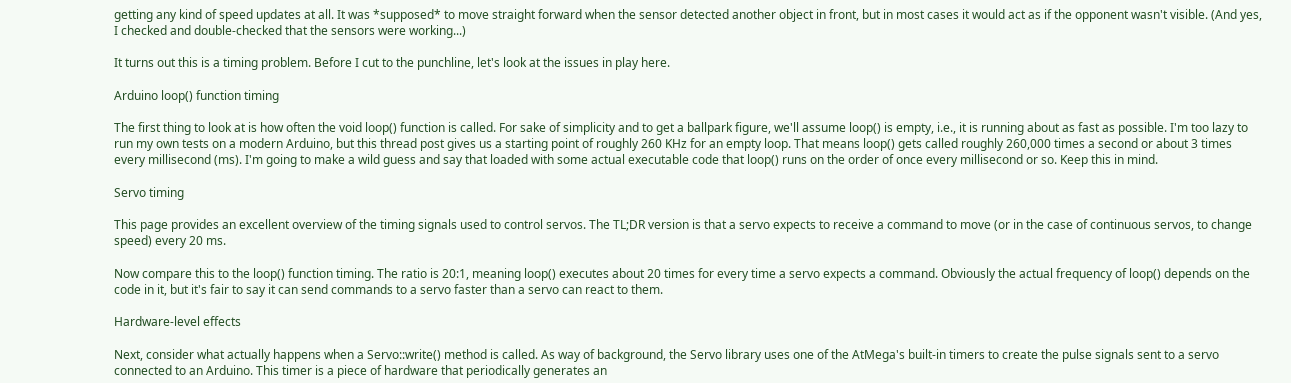getting any kind of speed updates at all. It was *supposed* to move straight forward when the sensor detected another object in front, but in most cases it would act as if the opponent wasn't visible. (And yes, I checked and double-checked that the sensors were working...)

It turns out this is a timing problem. Before I cut to the punchline, let's look at the issues in play here.

Arduino loop() function timing

The first thing to look at is how often the void loop() function is called. For sake of simplicity and to get a ballpark figure, we'll assume loop() is empty, i.e., it is running about as fast as possible. I'm too lazy to run my own tests on a modern Arduino, but this thread post gives us a starting point of roughly 260 KHz for an empty loop. That means loop() gets called roughly 260,000 times a second or about 3 times every millisecond (ms). I'm going to make a wild guess and say that loaded with some actual executable code that loop() runs on the order of once every millisecond or so. Keep this in mind.

Servo timing

This page provides an excellent overview of the timing signals used to control servos. The TL;DR version is that a servo expects to receive a command to move (or in the case of continuous servos, to change speed) every 20 ms.

Now compare this to the loop() function timing. The ratio is 20:1, meaning loop() executes about 20 times for every time a servo expects a command. Obviously the actual frequency of loop() depends on the code in it, but it's fair to say it can send commands to a servo faster than a servo can react to them.

Hardware-level effects

Next, consider what actually happens when a Servo::write() method is called. As way of background, the Servo library uses one of the AtMega's built-in timers to create the pulse signals sent to a servo connected to an Arduino. This timer is a piece of hardware that periodically generates an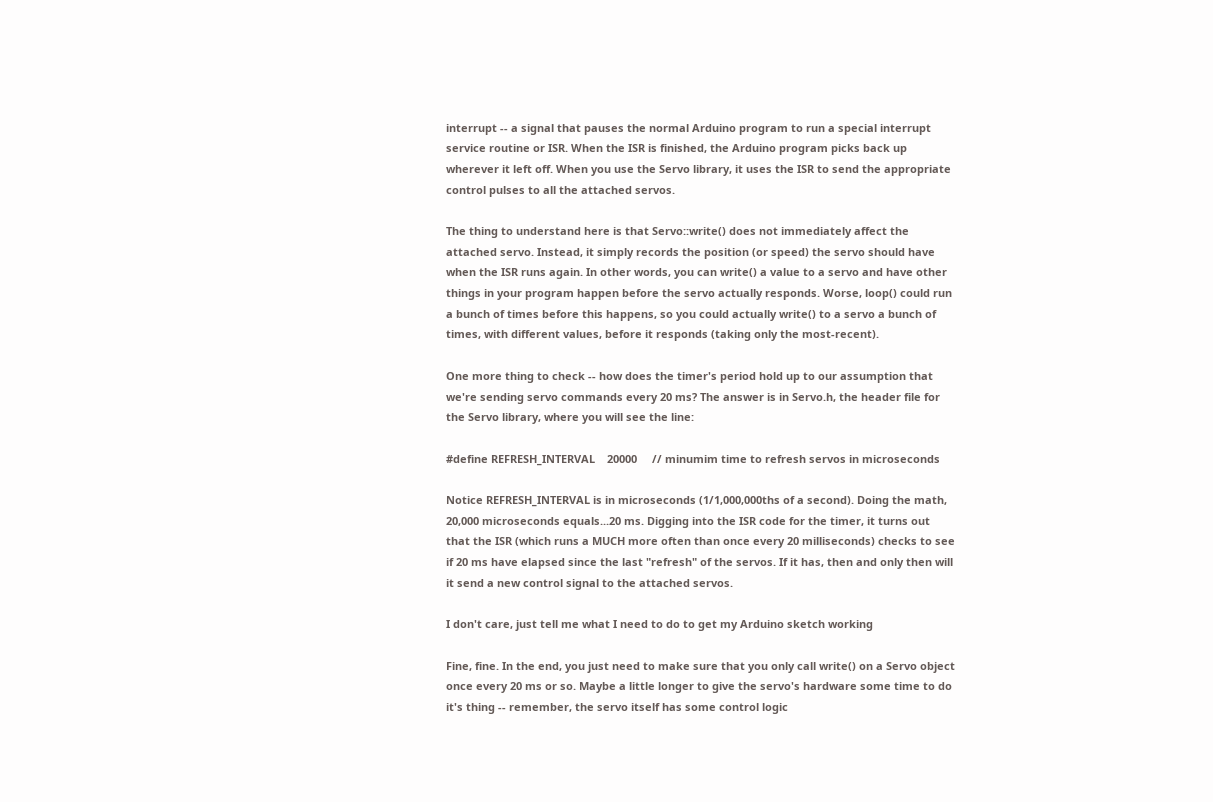interrupt -- a signal that pauses the normal Arduino program to run a special interrupt service routine or ISR. When the ISR is finished, the Arduino program picks back up wherever it left off. When you use the Servo library, it uses the ISR to send the appropriate control pulses to all the attached servos.

The thing to understand here is that Servo::write() does not immediately affect the attached servo. Instead, it simply records the position (or speed) the servo should have when the ISR runs again. In other words, you can write() a value to a servo and have other things in your program happen before the servo actually responds. Worse, loop() could run a bunch of times before this happens, so you could actually write() to a servo a bunch of times, with different values, before it responds (taking only the most-recent).

One more thing to check -- how does the timer's period hold up to our assumption that we're sending servo commands every 20 ms? The answer is in Servo.h, the header file for the Servo library, where you will see the line:

#define REFRESH_INTERVAL    20000     // minumim time to refresh servos in microseconds

Notice REFRESH_INTERVAL is in microseconds (1/1,000,000ths of a second). Doing the math, 20,000 microseconds equals...20 ms. Digging into the ISR code for the timer, it turns out that the ISR (which runs a MUCH more often than once every 20 milliseconds) checks to see if 20 ms have elapsed since the last "refresh" of the servos. If it has, then and only then will it send a new control signal to the attached servos.

I don't care, just tell me what I need to do to get my Arduino sketch working

Fine, fine. In the end, you just need to make sure that you only call write() on a Servo object once every 20 ms or so. Maybe a little longer to give the servo's hardware some time to do it's thing -- remember, the servo itself has some control logic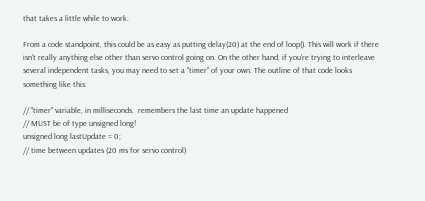that takes a little while to work.

From a code standpoint, this could be as easy as putting delay(20) at the end of loop(). This will work if there isn't really anything else other than servo control going on. On the other hand, if you're trying to interleave several independent tasks, you may need to set a "timer" of your own. The outline of that code looks something like this:

// "timer" variable, in milliseconds.  remembers the last time an update happened
// MUST be of type unsigned long!
unsigned long lastUpdate = 0;
// time between updates (20 ms for servo control)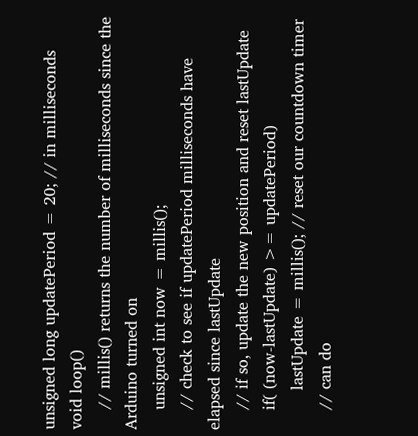unsigned long updatePeriod = 20; // in milliseconds
void loop()
    // millis() returns the number of milliseconds since the Arduino turned on
    unsigned int now = millis();
    // check to see if updatePeriod milliseconds have elapsed since lastUpdate
    // if so, update the new position and reset lastUpdate
    if( (now-lastUpdate) >= updatePeriod)
        lastUpdate = millis(); // reset our countdown timer
    // can do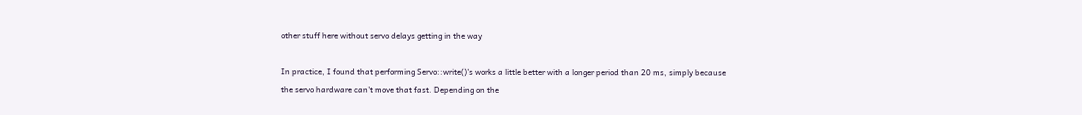other stuff here without servo delays getting in the way

In practice, I found that performing Servo::write()'s works a little better with a longer period than 20 ms, simply because the servo hardware can't move that fast. Depending on the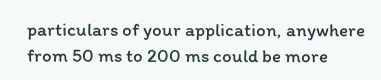particulars of your application, anywhere from 50 ms to 200 ms could be more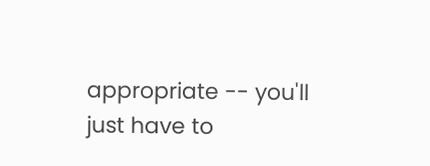appropriate -- you'll just have to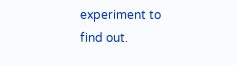experiment to find out.